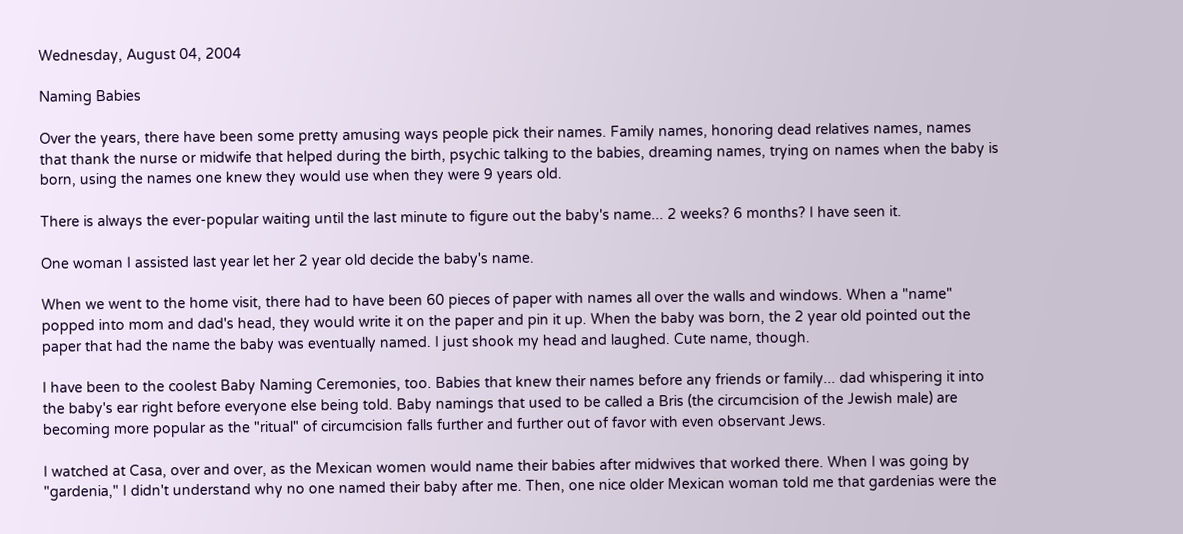Wednesday, August 04, 2004

Naming Babies

Over the years, there have been some pretty amusing ways people pick their names. Family names, honoring dead relatives names, names that thank the nurse or midwife that helped during the birth, psychic talking to the babies, dreaming names, trying on names when the baby is born, using the names one knew they would use when they were 9 years old.

There is always the ever-popular waiting until the last minute to figure out the baby's name... 2 weeks? 6 months? I have seen it.

One woman I assisted last year let her 2 year old decide the baby's name.

When we went to the home visit, there had to have been 60 pieces of paper with names all over the walls and windows. When a "name" popped into mom and dad's head, they would write it on the paper and pin it up. When the baby was born, the 2 year old pointed out the paper that had the name the baby was eventually named. I just shook my head and laughed. Cute name, though.

I have been to the coolest Baby Naming Ceremonies, too. Babies that knew their names before any friends or family... dad whispering it into the baby's ear right before everyone else being told. Baby namings that used to be called a Bris (the circumcision of the Jewish male) are becoming more popular as the "ritual" of circumcision falls further and further out of favor with even observant Jews.

I watched at Casa, over and over, as the Mexican women would name their babies after midwives that worked there. When I was going by "gardenia," I didn't understand why no one named their baby after me. Then, one nice older Mexican woman told me that gardenias were the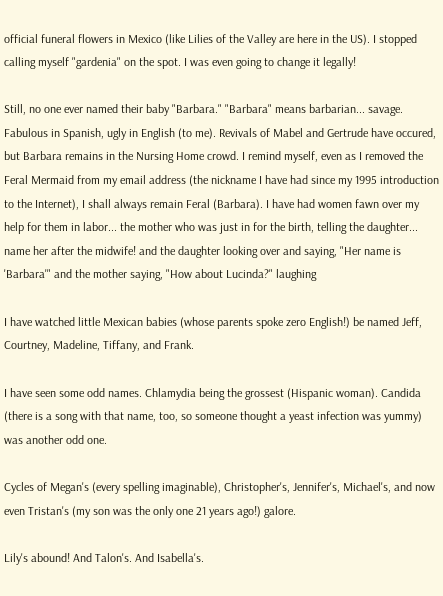official funeral flowers in Mexico (like Lilies of the Valley are here in the US). I stopped calling myself "gardenia" on the spot. I was even going to change it legally!

Still, no one ever named their baby "Barbara." "Barbara" means barbarian... savage. Fabulous in Spanish, ugly in English (to me). Revivals of Mabel and Gertrude have occured, but Barbara remains in the Nursing Home crowd. I remind myself, even as I removed the Feral Mermaid from my email address (the nickname I have had since my 1995 introduction to the Internet), I shall always remain Feral (Barbara). I have had women fawn over my help for them in labor... the mother who was just in for the birth, telling the daughter... name her after the midwife! and the daughter looking over and saying, "Her name is 'Barbara'" and the mother saying, "How about Lucinda?" laughing

I have watched little Mexican babies (whose parents spoke zero English!) be named Jeff, Courtney, Madeline, Tiffany, and Frank.

I have seen some odd names. Chlamydia being the grossest (Hispanic woman). Candida (there is a song with that name, too, so someone thought a yeast infection was yummy) was another odd one.

Cycles of Megan's (every spelling imaginable), Christopher's, Jennifer's, Michael's, and now even Tristan's (my son was the only one 21 years ago!) galore.

Lily's abound! And Talon's. And Isabella's.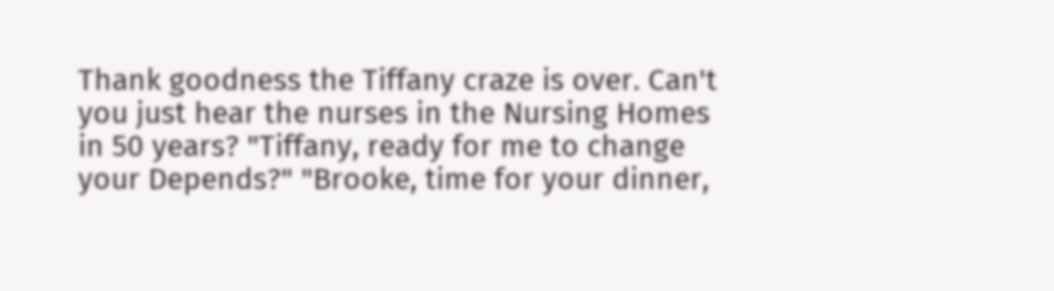Thank goodness the Tiffany craze is over. Can't you just hear the nurses in the Nursing Homes in 50 years? "Tiffany, ready for me to change your Depends?" "Brooke, time for your dinner,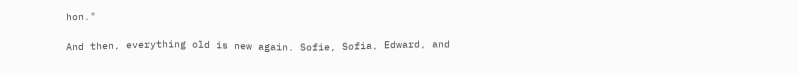hon."

And then, everything old is new again. Sofie, Sofia, Edward, and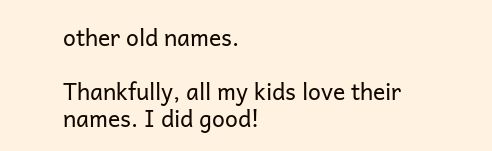other old names.

Thankfully, all my kids love their names. I did good!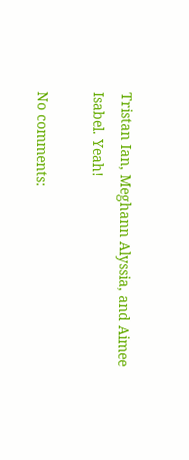Tristan Ian, Meghann Alyssia, and Aimee Isabel. Yeah!

No comments: